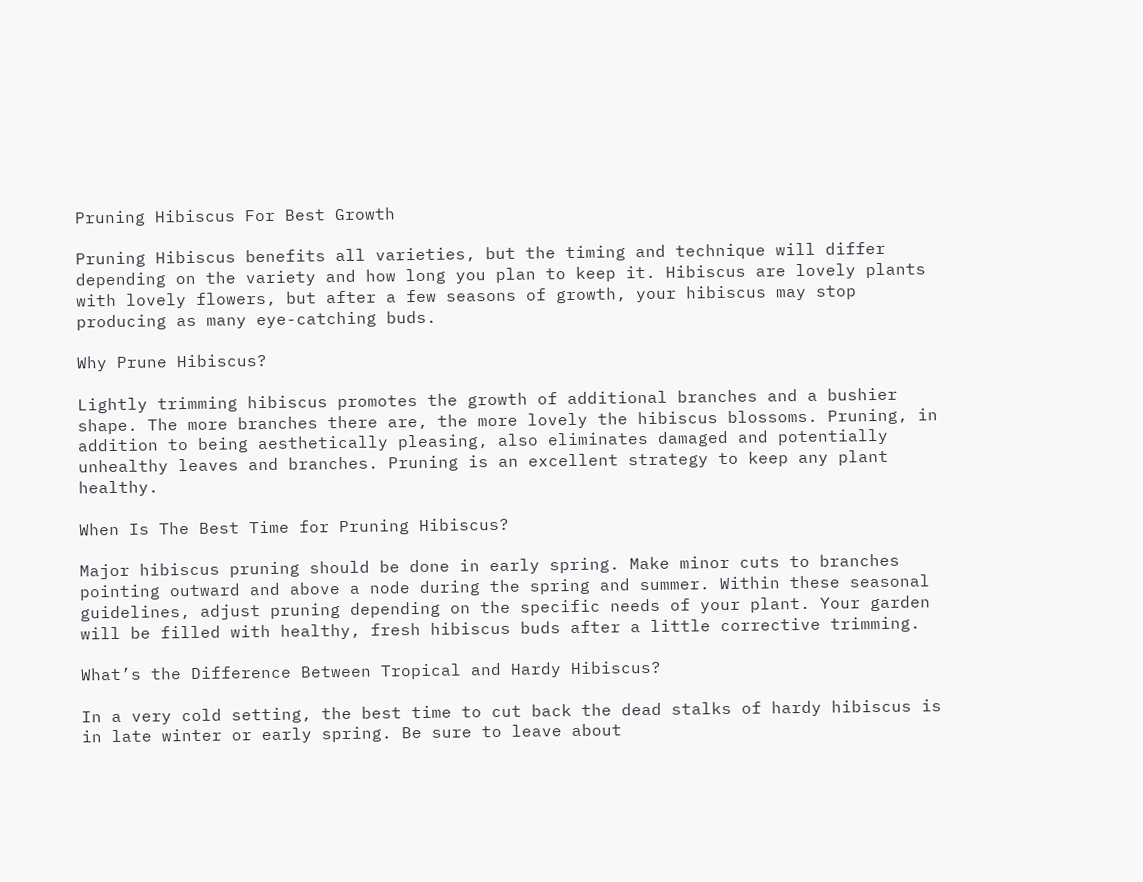Pruning Hibiscus For Best Growth

Pruning Hibiscus benefits all varieties, but the timing and technique will differ depending on the variety and how long you plan to keep it. Hibiscus are lovely plants with lovely flowers, but after a few seasons of growth, your hibiscus may stop producing as many eye-catching buds.

Why Prune Hibiscus?

Lightly trimming hibiscus promotes the growth of additional branches and a bushier shape. The more branches there are, the more lovely the hibiscus blossoms. Pruning, in addition to being aesthetically pleasing, also eliminates damaged and potentially unhealthy leaves and branches. Pruning is an excellent strategy to keep any plant healthy.

When Is The Best Time for Pruning Hibiscus?

Major hibiscus pruning should be done in early spring. Make minor cuts to branches pointing outward and above a node during the spring and summer. Within these seasonal guidelines, adjust pruning depending on the specific needs of your plant. Your garden will be filled with healthy, fresh hibiscus buds after a little corrective trimming.

What’s the Difference Between Tropical and Hardy Hibiscus?

In a very cold setting, the best time to cut back the dead stalks of hardy hibiscus is in late winter or early spring. Be sure to leave about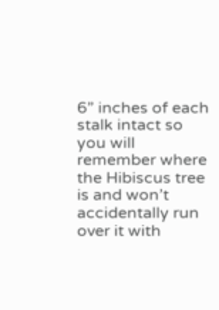6” inches of each stalk intact so you will remember where the Hibiscus tree is and won’t accidentally run over it with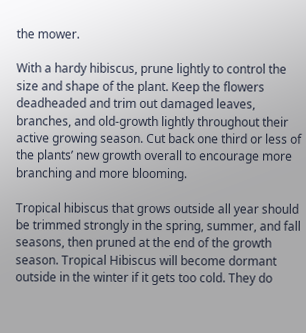the mower.

With a hardy hibiscus, prune lightly to control the size and shape of the plant. Keep the flowers deadheaded and trim out damaged leaves, branches, and old-growth lightly throughout their active growing season. Cut back one third or less of the plants’ new growth overall to encourage more branching and more blooming.

Tropical hibiscus that grows outside all year should be trimmed strongly in the spring, summer, and fall seasons, then pruned at the end of the growth season. Tropical Hibiscus will become dormant outside in the winter if it gets too cold. They do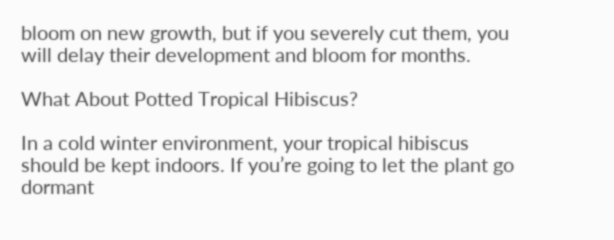bloom on new growth, but if you severely cut them, you will delay their development and bloom for months.

What About Potted Tropical Hibiscus?

In a cold winter environment, your tropical hibiscus should be kept indoors. If you’re going to let the plant go dormant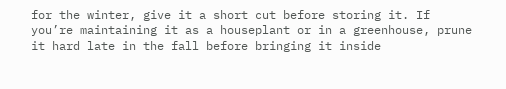for the winter, give it a short cut before storing it. If you’re maintaining it as a houseplant or in a greenhouse, prune it hard late in the fall before bringing it inside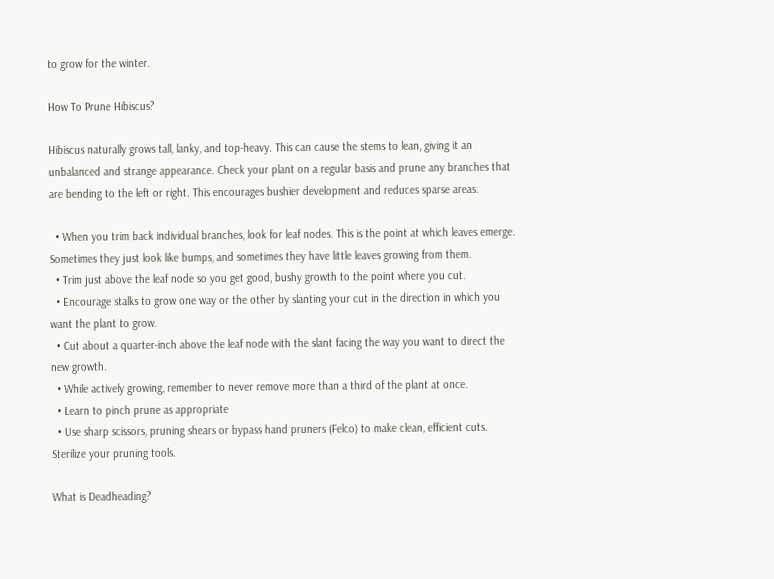to grow for the winter.

How To Prune Hibiscus?

Hibiscus naturally grows tall, lanky, and top-heavy. This can cause the stems to lean, giving it an unbalanced and strange appearance. Check your plant on a regular basis and prune any branches that are bending to the left or right. This encourages bushier development and reduces sparse areas.

  • When you trim back individual branches, look for leaf nodes. This is the point at which leaves emerge. Sometimes they just look like bumps, and sometimes they have little leaves growing from them.
  • Trim just above the leaf node so you get good, bushy growth to the point where you cut.
  • Encourage stalks to grow one way or the other by slanting your cut in the direction in which you want the plant to grow.
  • Cut about a quarter-inch above the leaf node with the slant facing the way you want to direct the new growth.
  • While actively growing, remember to never remove more than a third of the plant at once.
  • Learn to pinch prune as appropriate
  • Use sharp scissors, pruning shears or bypass hand pruners (Felco) to make clean, efficient cuts. Sterilize your pruning tools.

What is Deadheading?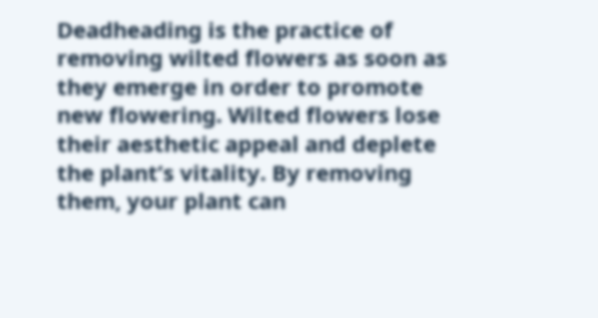Deadheading is the practice of removing wilted flowers as soon as they emerge in order to promote new flowering. Wilted flowers lose their aesthetic appeal and deplete the plant’s vitality. By removing them, your plant can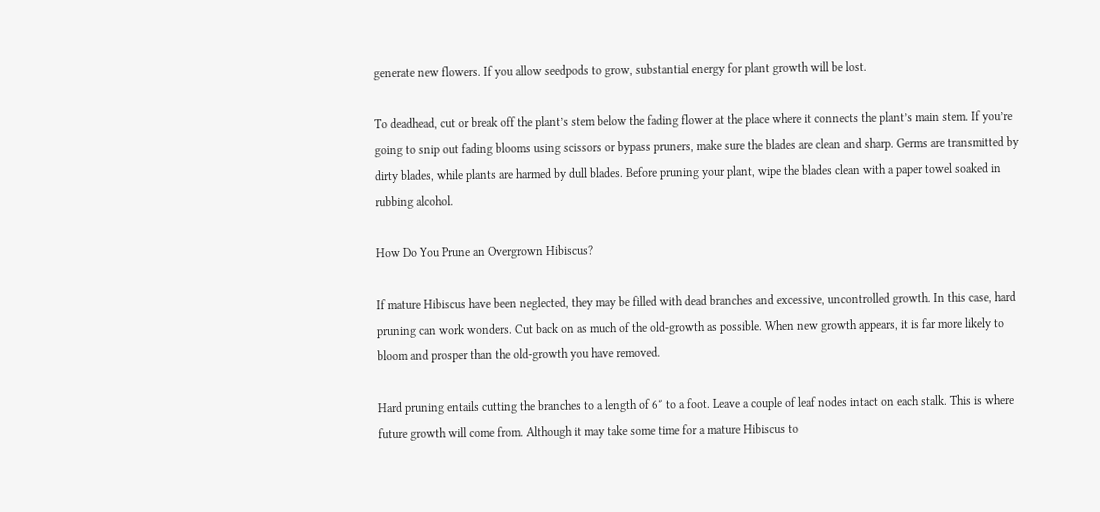generate new flowers. If you allow seedpods to grow, substantial energy for plant growth will be lost.

To deadhead, cut or break off the plant’s stem below the fading flower at the place where it connects the plant’s main stem. If you’re going to snip out fading blooms using scissors or bypass pruners, make sure the blades are clean and sharp. Germs are transmitted by dirty blades, while plants are harmed by dull blades. Before pruning your plant, wipe the blades clean with a paper towel soaked in rubbing alcohol.

How Do You Prune an Overgrown Hibiscus?

If mature Hibiscus have been neglected, they may be filled with dead branches and excessive, uncontrolled growth. In this case, hard pruning can work wonders. Cut back on as much of the old-growth as possible. When new growth appears, it is far more likely to bloom and prosper than the old-growth you have removed.

Hard pruning entails cutting the branches to a length of 6″ to a foot. Leave a couple of leaf nodes intact on each stalk. This is where future growth will come from. Although it may take some time for a mature Hibiscus to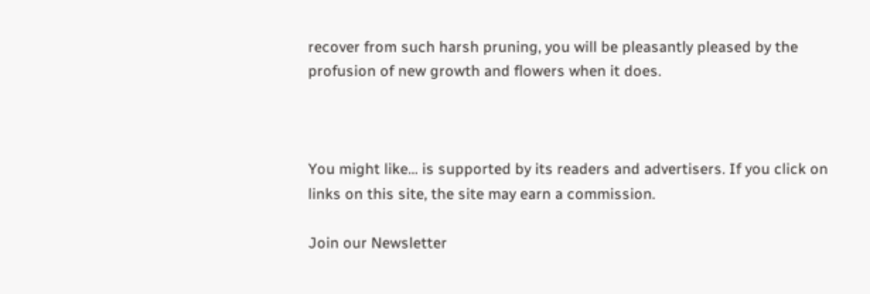recover from such harsh pruning, you will be pleasantly pleased by the profusion of new growth and flowers when it does.



You might like… is supported by its readers and advertisers. If you click on links on this site, the site may earn a commission.

Join our Newsletter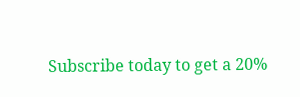Subscribe today to get a 20%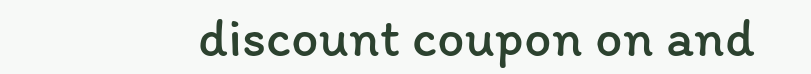discount coupon on and